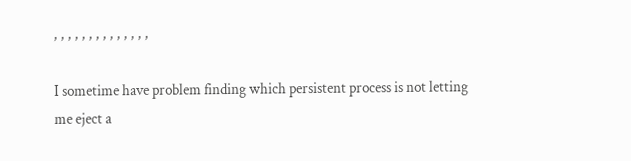, , , , , , , , , , , , , ,

I sometime have problem finding which persistent process is not letting me eject a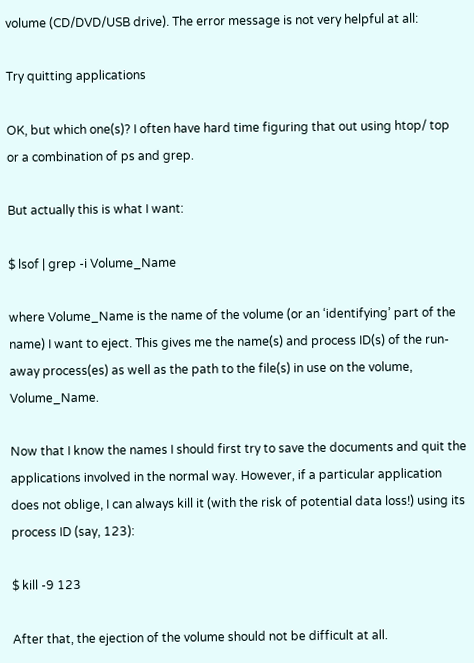volume (CD/DVD/USB drive). The error message is not very helpful at all:

Try quitting applications

OK, but which one(s)? I often have hard time figuring that out using htop/ top or a combination of ps and grep.

But actually this is what I want:

$ lsof | grep -i Volume_Name

where Volume_Name is the name of the volume (or an ‘identifying’ part of the name) I want to eject. This gives me the name(s) and process ID(s) of the run-away process(es) as well as the path to the file(s) in use on the volume, Volume_Name.

Now that I know the names I should first try to save the documents and quit the applications involved in the normal way. However, if a particular application does not oblige, I can always kill it (with the risk of potential data loss!) using its process ID (say, 123):

$ kill -9 123

After that, the ejection of the volume should not be difficult at all.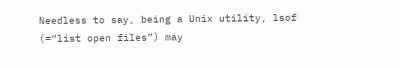Needless to say, being a Unix utility, lsof (=“list open files”) may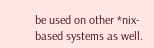be used on other *nix-based systems as well.